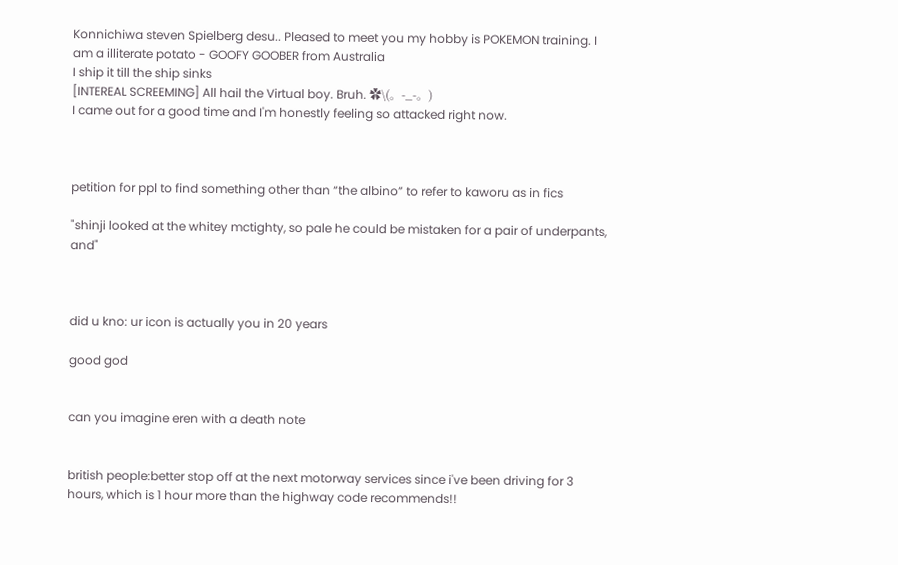Konnichiwa steven Spielberg desu.. Pleased to meet you my hobby is POKEMON training. I am a illiterate potato - GOOFY GOOBER from Australia
I ship it till the ship sinks
[INTEREAL SCREEMING] All hail the Virtual boy. Bruh. ✿\(。-_-。)
I came out for a good time and I'm honestly feeling so attacked right now.



petition for ppl to find something other than “the albino” to refer to kaworu as in fics

"shinji looked at the whitey mctighty, so pale he could be mistaken for a pair of underpants, and"



did u kno: ur icon is actually you in 20 years

good god


can you imagine eren with a death note


british people:better stop off at the next motorway services since i've been driving for 3 hours, which is 1 hour more than the highway code recommends!!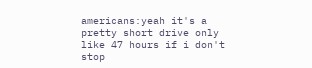americans:yeah it's a pretty short drive only like 47 hours if i don't stop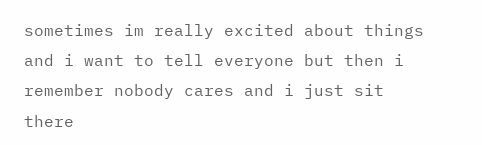sometimes im really excited about things and i want to tell everyone but then i remember nobody cares and i just sit there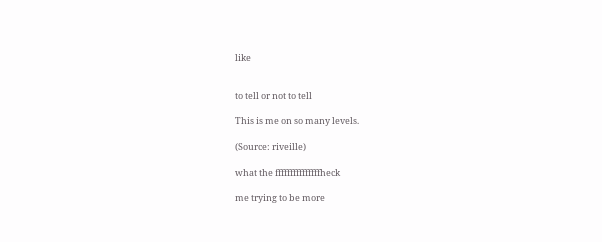like


to tell or not to tell

This is me on so many levels.

(Source: riveille)

what the fffffffffffffffheck

me trying to be more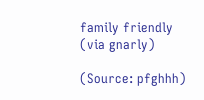family friendly (via gnarly)

(Source: pfghhh)